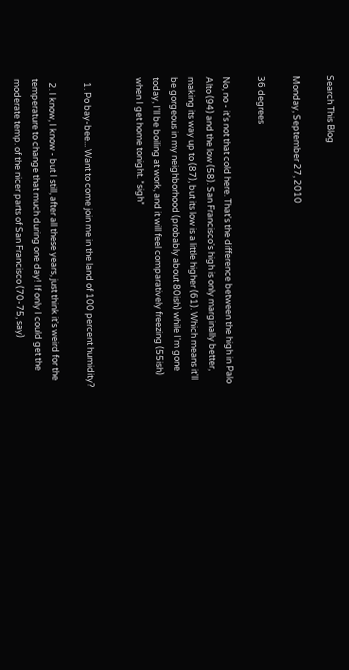Search This Blog

Monday, September 27, 2010

36 degrees

No, no - it's not that cold here. That's the difference between the high in Palo Alto (94) and the low (58). San Francisco's high is only marginally better, making its way up to (87), but its low is a little higher (61). Which means it'll be gorgeous in my neighborhood (probably about 80ish) while I'm gone today, I'll be boiling at work, and it will feel comparatively freezing (55ish) when I get home tonight. *sigh*


  1. Po bay-bee... Want to come join me in the land of 100 percent humidity?

  2. I know, I know - but I still, after all these years, just think it's weird for the temperature to change that much during one day! If only I could get the moderate temp. of the nicer parts of San Francisco (70-75, say)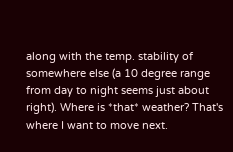along with the temp. stability of somewhere else (a 10 degree range from day to night seems just about right). Where is *that* weather? That's where I want to move next.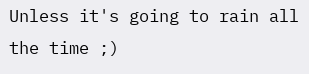Unless it's going to rain all the time ;)